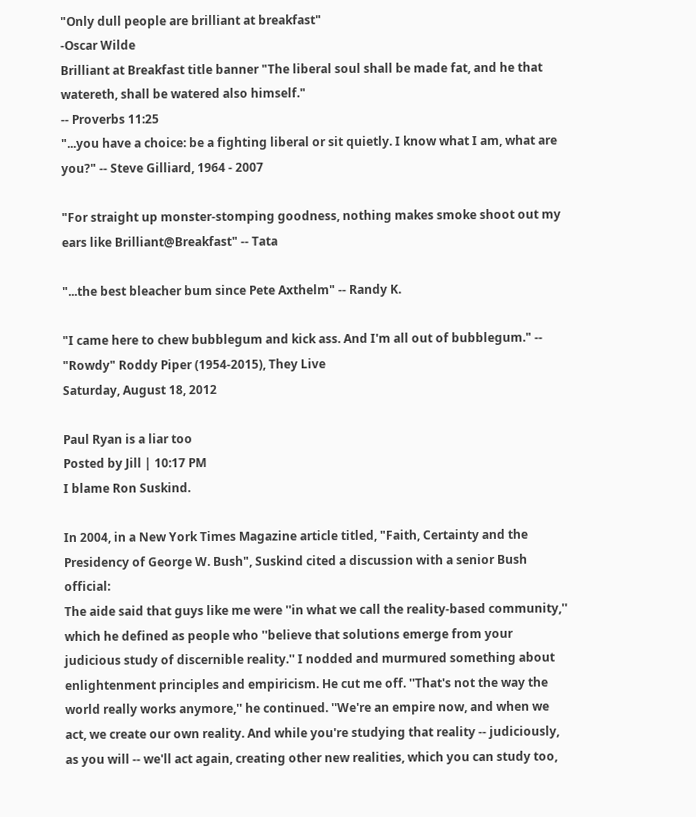"Only dull people are brilliant at breakfast"
-Oscar Wilde
Brilliant at Breakfast title banner "The liberal soul shall be made fat, and he that watereth, shall be watered also himself."
-- Proverbs 11:25
"...you have a choice: be a fighting liberal or sit quietly. I know what I am, what are you?" -- Steve Gilliard, 1964 - 2007

"For straight up monster-stomping goodness, nothing makes smoke shoot out my ears like Brilliant@Breakfast" -- Tata

"...the best bleacher bum since Pete Axthelm" -- Randy K.

"I came here to chew bubblegum and kick ass. And I'm all out of bubblegum." -- "Rowdy" Roddy Piper (1954-2015), They Live
Saturday, August 18, 2012

Paul Ryan is a liar too
Posted by Jill | 10:17 PM
I blame Ron Suskind.

In 2004, in a New York Times Magazine article titled, "Faith, Certainty and the Presidency of George W. Bush", Suskind cited a discussion with a senior Bush official:
The aide said that guys like me were ''in what we call the reality-based community,'' which he defined as people who ''believe that solutions emerge from your judicious study of discernible reality.'' I nodded and murmured something about enlightenment principles and empiricism. He cut me off. ''That's not the way the world really works anymore,'' he continued. ''We're an empire now, and when we act, we create our own reality. And while you're studying that reality -- judiciously, as you will -- we'll act again, creating other new realities, which you can study too,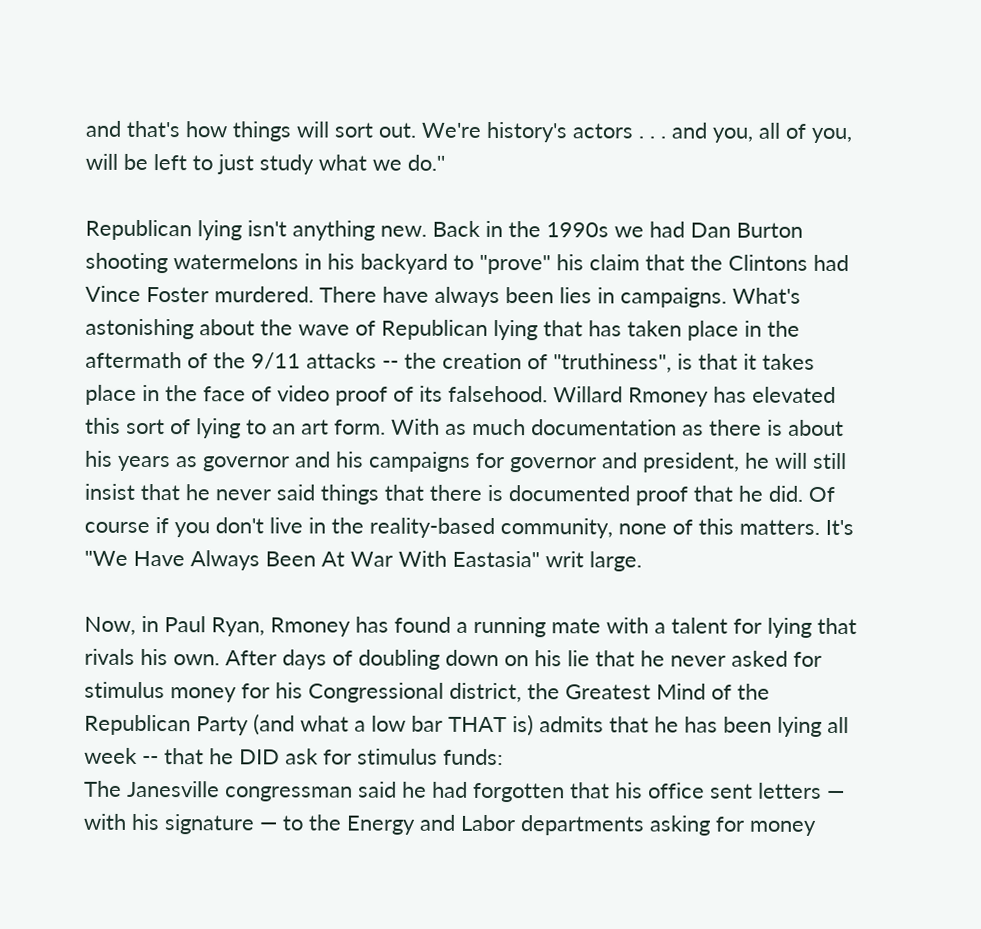and that's how things will sort out. We're history's actors . . . and you, all of you, will be left to just study what we do.''

Republican lying isn't anything new. Back in the 1990s we had Dan Burton shooting watermelons in his backyard to "prove" his claim that the Clintons had Vince Foster murdered. There have always been lies in campaigns. What's astonishing about the wave of Republican lying that has taken place in the aftermath of the 9/11 attacks -- the creation of "truthiness", is that it takes place in the face of video proof of its falsehood. Willard Rmoney has elevated this sort of lying to an art form. With as much documentation as there is about his years as governor and his campaigns for governor and president, he will still insist that he never said things that there is documented proof that he did. Of course if you don't live in the reality-based community, none of this matters. It's "We Have Always Been At War With Eastasia" writ large.

Now, in Paul Ryan, Rmoney has found a running mate with a talent for lying that rivals his own. After days of doubling down on his lie that he never asked for stimulus money for his Congressional district, the Greatest Mind of the Republican Party (and what a low bar THAT is) admits that he has been lying all week -- that he DID ask for stimulus funds:
The Janesville congressman said he had forgotten that his office sent letters — with his signature — to the Energy and Labor departments asking for money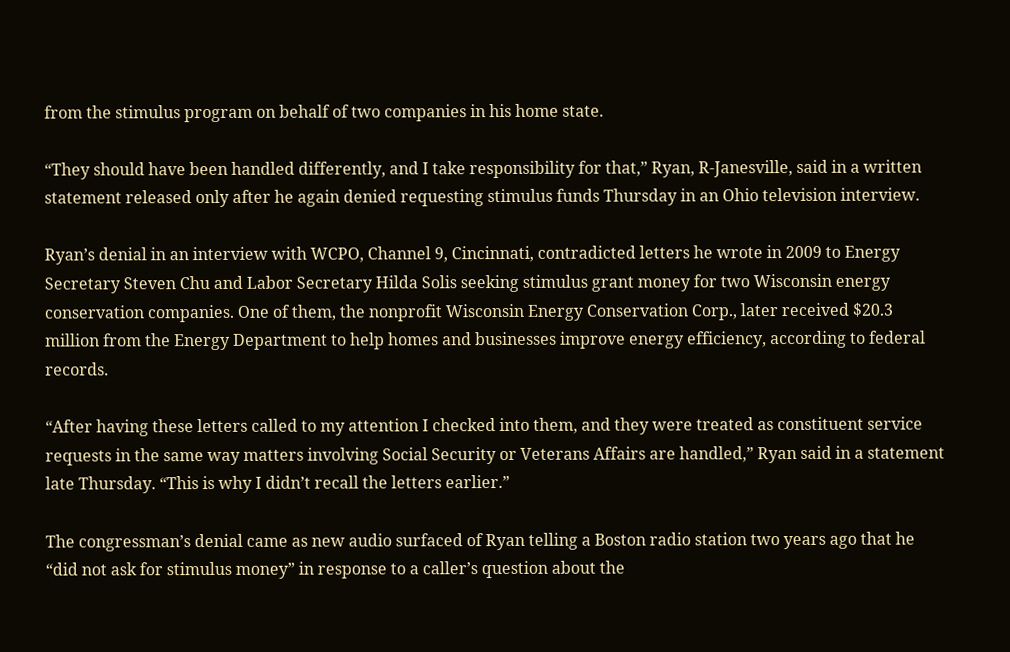from the stimulus program on behalf of two companies in his home state.

“They should have been handled differently, and I take responsibility for that,” Ryan, R-Janesville, said in a written statement released only after he again denied requesting stimulus funds Thursday in an Ohio television interview.

Ryan’s denial in an interview with WCPO, Channel 9, Cincinnati, contradicted letters he wrote in 2009 to Energy Secretary Steven Chu and Labor Secretary Hilda Solis seeking stimulus grant money for two Wisconsin energy conservation companies. One of them, the nonprofit Wisconsin Energy Conservation Corp., later received $20.3 million from the Energy Department to help homes and businesses improve energy efficiency, according to federal records.

“After having these letters called to my attention I checked into them, and they were treated as constituent service requests in the same way matters involving Social Security or Veterans Affairs are handled,” Ryan said in a statement late Thursday. “This is why I didn’t recall the letters earlier.”

The congressman’s denial came as new audio surfaced of Ryan telling a Boston radio station two years ago that he “did not ask for stimulus money” in response to a caller’s question about the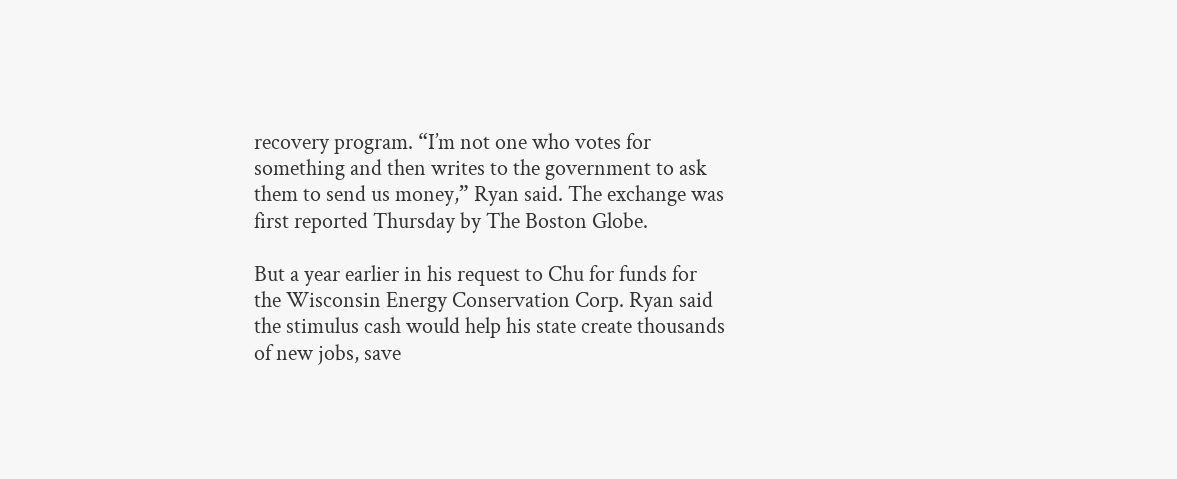recovery program. “I’m not one who votes for something and then writes to the government to ask them to send us money,” Ryan said. The exchange was first reported Thursday by The Boston Globe.

But a year earlier in his request to Chu for funds for the Wisconsin Energy Conservation Corp. Ryan said the stimulus cash would help his state create thousands of new jobs, save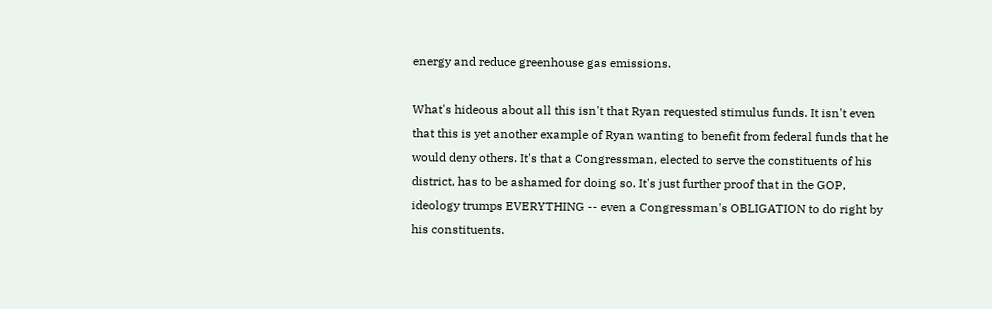energy and reduce greenhouse gas emissions.

What's hideous about all this isn't that Ryan requested stimulus funds. It isn't even that this is yet another example of Ryan wanting to benefit from federal funds that he would deny others. It's that a Congressman, elected to serve the constituents of his district, has to be ashamed for doing so. It's just further proof that in the GOP, ideology trumps EVERYTHING -- even a Congressman's OBLIGATION to do right by his constituents.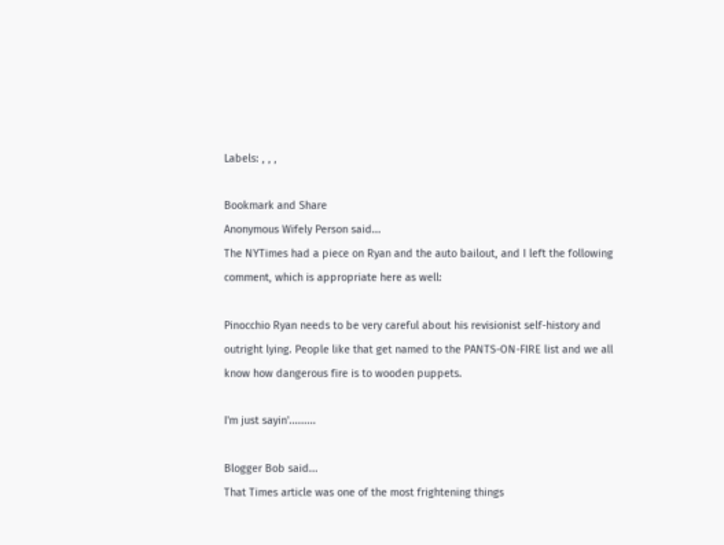Labels: , , ,

Bookmark and Share
Anonymous Wifely Person said...
The NYTimes had a piece on Ryan and the auto bailout, and I left the following comment, which is appropriate here as well:

Pinocchio Ryan needs to be very careful about his revisionist self-history and outright lying. People like that get named to the PANTS-ON-FIRE list and we all know how dangerous fire is to wooden puppets.

I'm just sayin'.........

Blogger Bob said...
That Times article was one of the most frightening things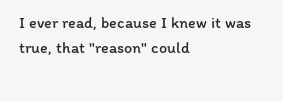I ever read, because I knew it was true, that "reason" could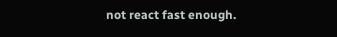not react fast enough.